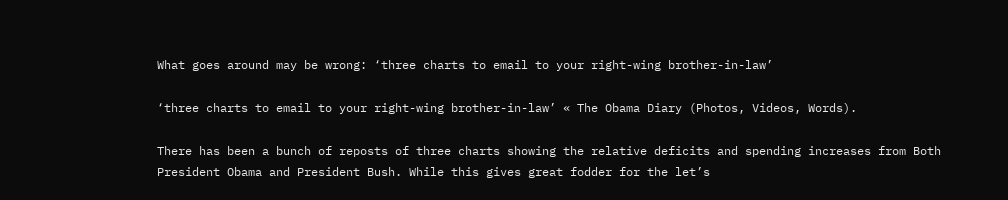What goes around may be wrong: ‘three charts to email to your right-wing brother-in-law’

‘three charts to email to your right-wing brother-in-law’ « The Obama Diary (Photos, Videos, Words).

There has been a bunch of reposts of three charts showing the relative deficits and spending increases from Both President Obama and President Bush. While this gives great fodder for the let’s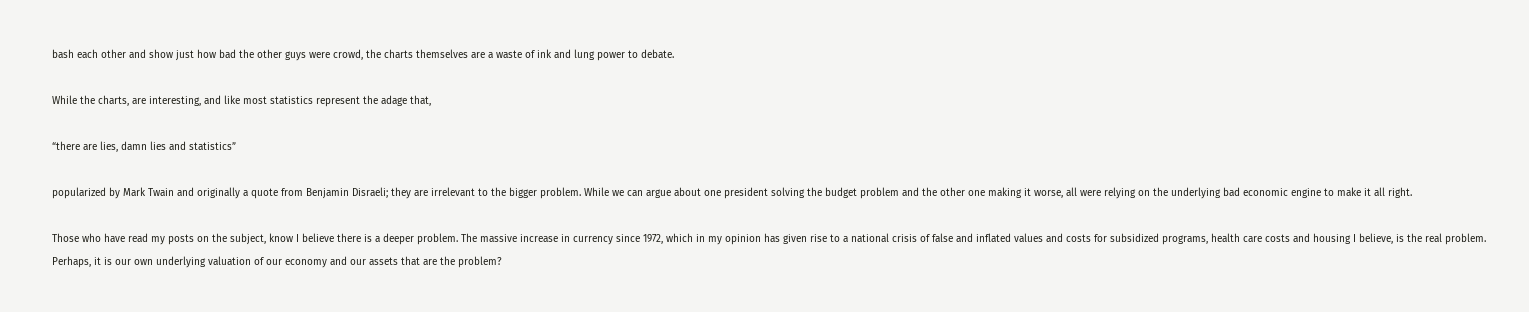bash each other and show just how bad the other guys were crowd, the charts themselves are a waste of ink and lung power to debate.

While the charts, are interesting, and like most statistics represent the adage that,

“there are lies, damn lies and statistics”

popularized by Mark Twain and originally a quote from Benjamin Disraeli; they are irrelevant to the bigger problem. While we can argue about one president solving the budget problem and the other one making it worse, all were relying on the underlying bad economic engine to make it all right.

Those who have read my posts on the subject, know I believe there is a deeper problem. The massive increase in currency since 1972, which in my opinion has given rise to a national crisis of false and inflated values and costs for subsidized programs, health care costs and housing I believe, is the real problem. Perhaps, it is our own underlying valuation of our economy and our assets that are the problem?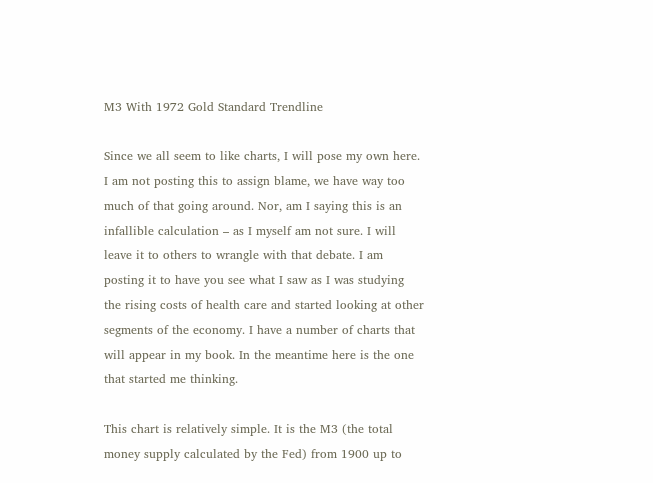M3 With 1972 Gold Standard Trendline

Since we all seem to like charts, I will pose my own here. I am not posting this to assign blame, we have way too much of that going around. Nor, am I saying this is an infallible calculation – as I myself am not sure. I will leave it to others to wrangle with that debate. I am posting it to have you see what I saw as I was studying the rising costs of health care and started looking at other segments of the economy. I have a number of charts that will appear in my book. In the meantime here is the one that started me thinking.

This chart is relatively simple. It is the M3 (the total money supply calculated by the Fed) from 1900 up to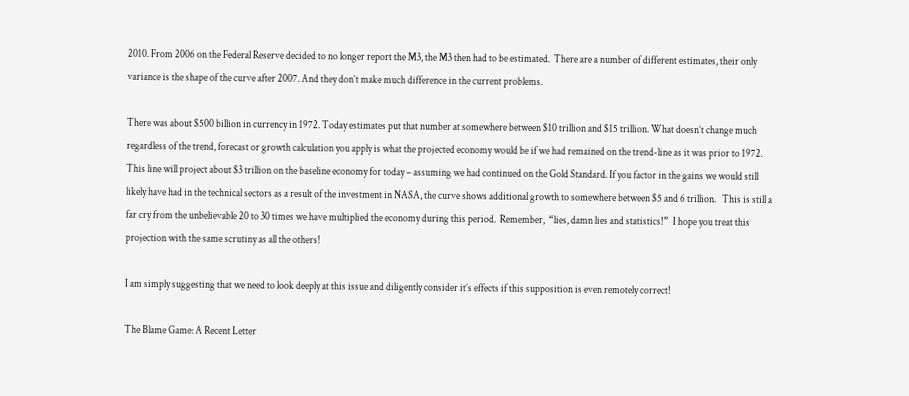2010. From 2006 on the Federal Reserve decided to no longer report the M3, the M3 then had to be estimated.  There are a number of different estimates, their only variance is the shape of the curve after 2007. And they don’t make much difference in the current problems.

There was about $500 billion in currency in 1972. Today estimates put that number at somewhere between $10 trillion and $15 trillion. What doesn’t change much regardless of the trend, forecast or growth calculation you apply is what the projected economy would be if we had remained on the trend-line as it was prior to 1972. This line will project about $3 trillion on the baseline economy for today – assuming we had continued on the Gold Standard. If you factor in the gains we would still  likely have had in the technical sectors as a result of the investment in NASA, the curve shows additional growth to somewhere between $5 and 6 trillion.   This is still a far cry from the unbelievable 20 to 30 times we have multiplied the economy during this period.  Remember,  “lies, damn lies and statistics!”  I hope you treat this projection with the same scrutiny as all the others!

I am simply suggesting that we need to look deeply at this issue and diligently consider it’s effects if this supposition is even remotely correct!

The Blame Game: A Recent Letter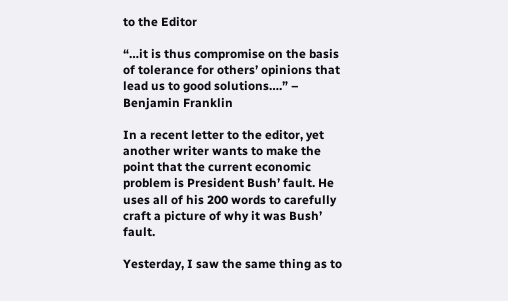to the Editor

“…it is thus compromise on the basis of tolerance for others’ opinions that lead us to good solutions….” – Benjamin Franklin

In a recent letter to the editor, yet another writer wants to make the point that the current economic problem is President Bush’ fault. He uses all of his 200 words to carefully craft a picture of why it was Bush’ fault.

Yesterday, I saw the same thing as to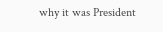why it was President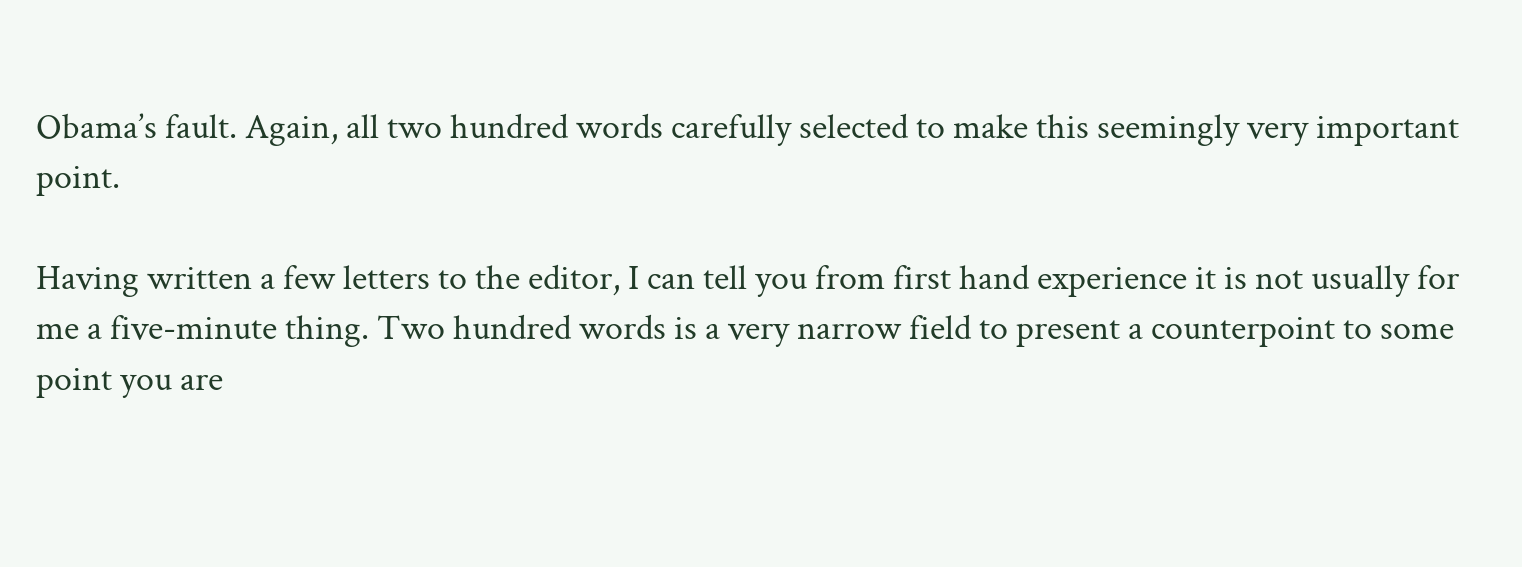Obama’s fault. Again, all two hundred words carefully selected to make this seemingly very important point.

Having written a few letters to the editor, I can tell you from first hand experience it is not usually for me a five-minute thing. Two hundred words is a very narrow field to present a counterpoint to some point you are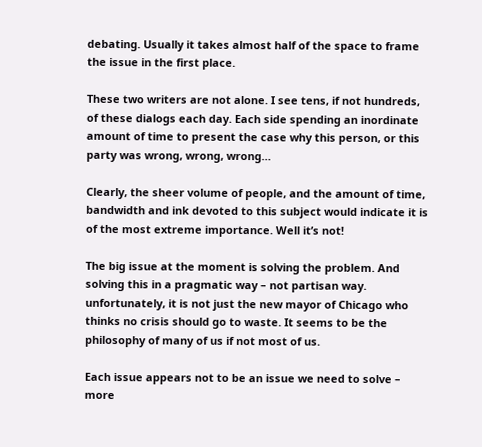debating. Usually it takes almost half of the space to frame the issue in the first place.

These two writers are not alone. I see tens, if not hundreds, of these dialogs each day. Each side spending an inordinate amount of time to present the case why this person, or this party was wrong, wrong, wrong…

Clearly, the sheer volume of people, and the amount of time, bandwidth and ink devoted to this subject would indicate it is of the most extreme importance. Well it’s not!

The big issue at the moment is solving the problem. And solving this in a pragmatic way – not partisan way. unfortunately, it is not just the new mayor of Chicago who thinks no crisis should go to waste. It seems to be the philosophy of many of us if not most of us.

Each issue appears not to be an issue we need to solve – more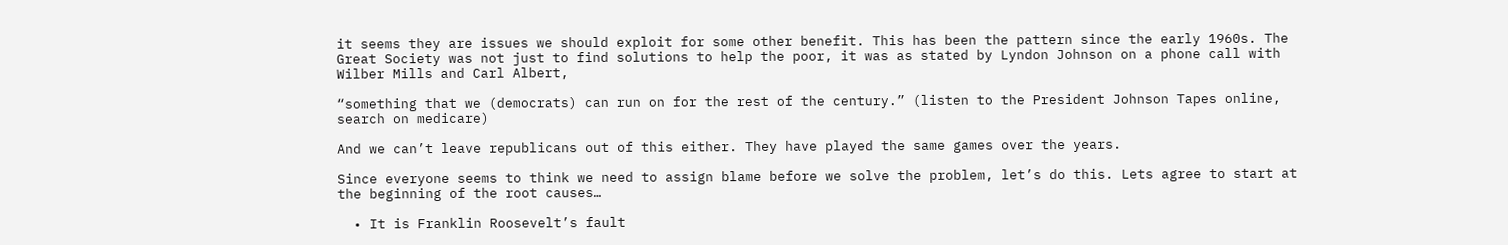it seems they are issues we should exploit for some other benefit. This has been the pattern since the early 1960s. The Great Society was not just to find solutions to help the poor, it was as stated by Lyndon Johnson on a phone call with Wilber Mills and Carl Albert,

“something that we (democrats) can run on for the rest of the century.” (listen to the President Johnson Tapes online, search on medicare)

And we can’t leave republicans out of this either. They have played the same games over the years.

Since everyone seems to think we need to assign blame before we solve the problem, let’s do this. Lets agree to start at the beginning of the root causes…

  • It is Franklin Roosevelt’s fault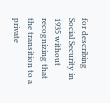for describing Social Security in 1935 without recognizing that the transition to a private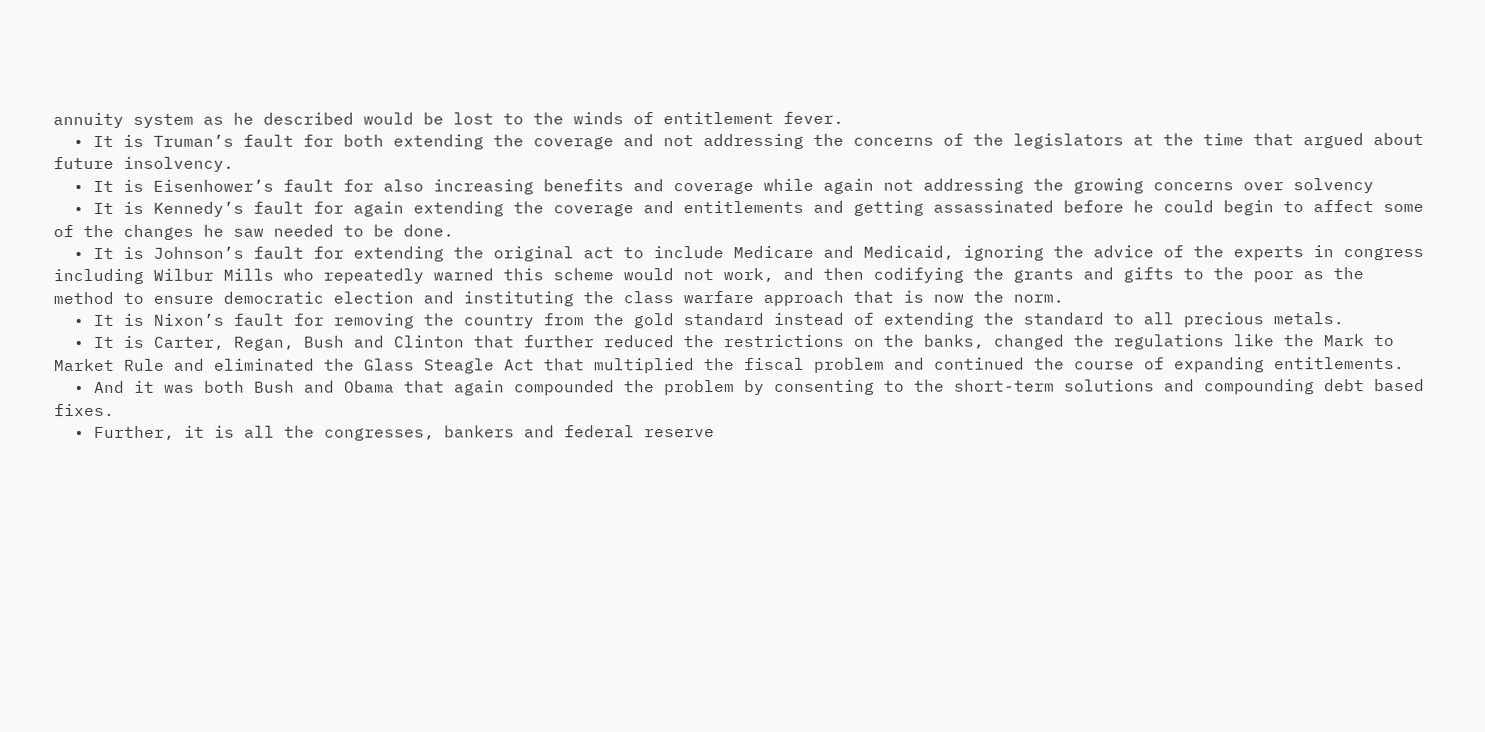annuity system as he described would be lost to the winds of entitlement fever.
  • It is Truman’s fault for both extending the coverage and not addressing the concerns of the legislators at the time that argued about future insolvency.
  • It is Eisenhower’s fault for also increasing benefits and coverage while again not addressing the growing concerns over solvency
  • It is Kennedy’s fault for again extending the coverage and entitlements and getting assassinated before he could begin to affect some of the changes he saw needed to be done.
  • It is Johnson’s fault for extending the original act to include Medicare and Medicaid, ignoring the advice of the experts in congress including Wilbur Mills who repeatedly warned this scheme would not work, and then codifying the grants and gifts to the poor as the method to ensure democratic election and instituting the class warfare approach that is now the norm.
  • It is Nixon’s fault for removing the country from the gold standard instead of extending the standard to all precious metals.
  • It is Carter, Regan, Bush and Clinton that further reduced the restrictions on the banks, changed the regulations like the Mark to Market Rule and eliminated the Glass Steagle Act that multiplied the fiscal problem and continued the course of expanding entitlements.
  • And it was both Bush and Obama that again compounded the problem by consenting to the short-term solutions and compounding debt based fixes.
  • Further, it is all the congresses, bankers and federal reserve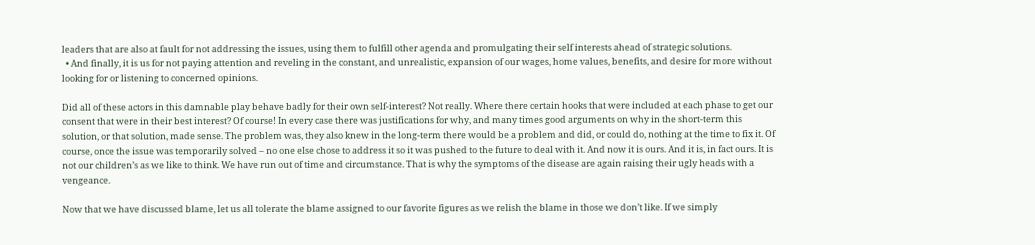leaders that are also at fault for not addressing the issues, using them to fulfill other agenda and promulgating their self interests ahead of strategic solutions.
  • And finally, it is us for not paying attention and reveling in the constant, and unrealistic, expansion of our wages, home values, benefits, and desire for more without looking for or listening to concerned opinions.

Did all of these actors in this damnable play behave badly for their own self-interest? Not really. Where there certain hooks that were included at each phase to get our consent that were in their best interest? Of course! In every case there was justifications for why, and many times good arguments on why in the short-term this solution, or that solution, made sense. The problem was, they also knew in the long-term there would be a problem and did, or could do, nothing at the time to fix it. Of course, once the issue was temporarily solved – no one else chose to address it so it was pushed to the future to deal with it. And now it is ours. And it is, in fact ours. It is not our children’s as we like to think. We have run out of time and circumstance. That is why the symptoms of the disease are again raising their ugly heads with a vengeance.

Now that we have discussed blame, let us all tolerate the blame assigned to our favorite figures as we relish the blame in those we don’t like. If we simply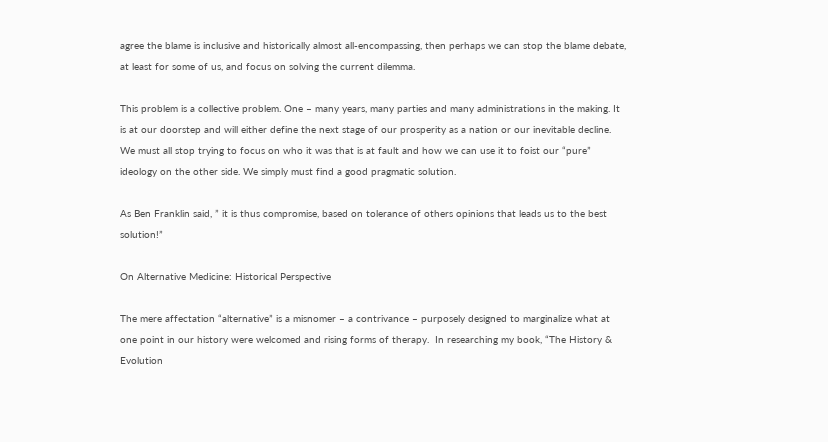agree the blame is inclusive and historically almost all-encompassing, then perhaps we can stop the blame debate, at least for some of us, and focus on solving the current dilemma.

This problem is a collective problem. One – many years, many parties and many administrations in the making. It is at our doorstep and will either define the next stage of our prosperity as a nation or our inevitable decline. We must all stop trying to focus on who it was that is at fault and how we can use it to foist our “pure” ideology on the other side. We simply must find a good pragmatic solution.

As Ben Franklin said, ” it is thus compromise, based on tolerance of others opinions that leads us to the best solution!”

On Alternative Medicine: Historical Perspective

The mere affectation “alternative” is a misnomer – a contrivance – purposely designed to marginalize what at one point in our history were welcomed and rising forms of therapy.  In researching my book, “The History & Evolution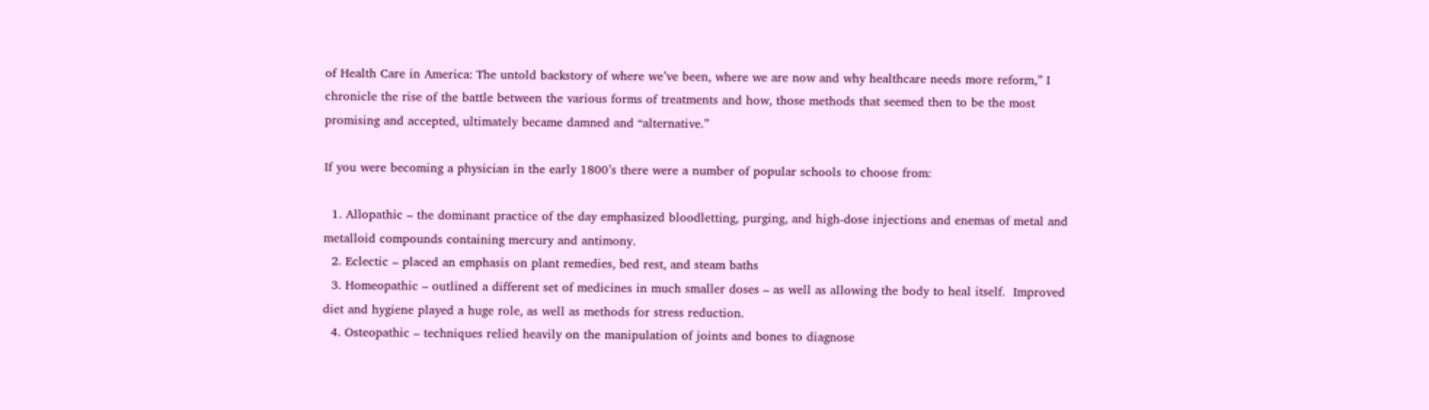of Health Care in America: The untold backstory of where we’ve been, where we are now and why healthcare needs more reform,” I chronicle the rise of the battle between the various forms of treatments and how, those methods that seemed then to be the most promising and accepted, ultimately became damned and “alternative.”

If you were becoming a physician in the early 1800’s there were a number of popular schools to choose from:

  1. Allopathic – the dominant practice of the day emphasized bloodletting, purging, and high-dose injections and enemas of metal and metalloid compounds containing mercury and antimony.
  2. Eclectic – placed an emphasis on plant remedies, bed rest, and steam baths
  3. Homeopathic – outlined a different set of medicines in much smaller doses – as well as allowing the body to heal itself.  Improved diet and hygiene played a huge role, as well as methods for stress reduction.
  4. Osteopathic – techniques relied heavily on the manipulation of joints and bones to diagnose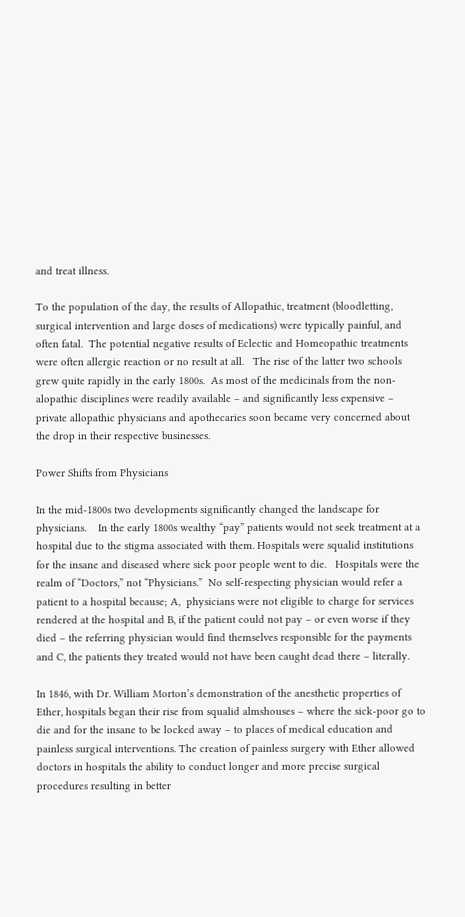and treat illness.

To the population of the day, the results of Allopathic, treatment (bloodletting, surgical intervention and large doses of medications) were typically painful, and often fatal.  The potential negative results of Eclectic and Homeopathic treatments were often allergic reaction or no result at all.   The rise of the latter two schools grew quite rapidly in the early 1800s.  As most of the medicinals from the non-alopathic disciplines were readily available – and significantly less expensive – private allopathic physicians and apothecaries soon became very concerned about the drop in their respective businesses.

Power Shifts from Physicians

In the mid-1800s two developments significantly changed the landscape for physicians.    In the early 1800s wealthy “pay” patients would not seek treatment at a hospital due to the stigma associated with them. Hospitals were squalid institutions for the insane and diseased where sick poor people went to die.   Hospitals were the realm of “Doctors,” not “Physicians.”  No self-respecting physician would refer a patient to a hospital because; A,  physicians were not eligible to charge for services rendered at the hospital and B, if the patient could not pay – or even worse if they died – the referring physician would find themselves responsible for the payments and C, the patients they treated would not have been caught dead there – literally.

In 1846, with Dr. William Morton’s demonstration of the anesthetic properties of Ether, hospitals began their rise from squalid almshouses – where the sick-poor go to die and for the insane to be locked away – to places of medical education and painless surgical interventions. The creation of painless surgery with Ether allowed doctors in hospitals the ability to conduct longer and more precise surgical procedures resulting in better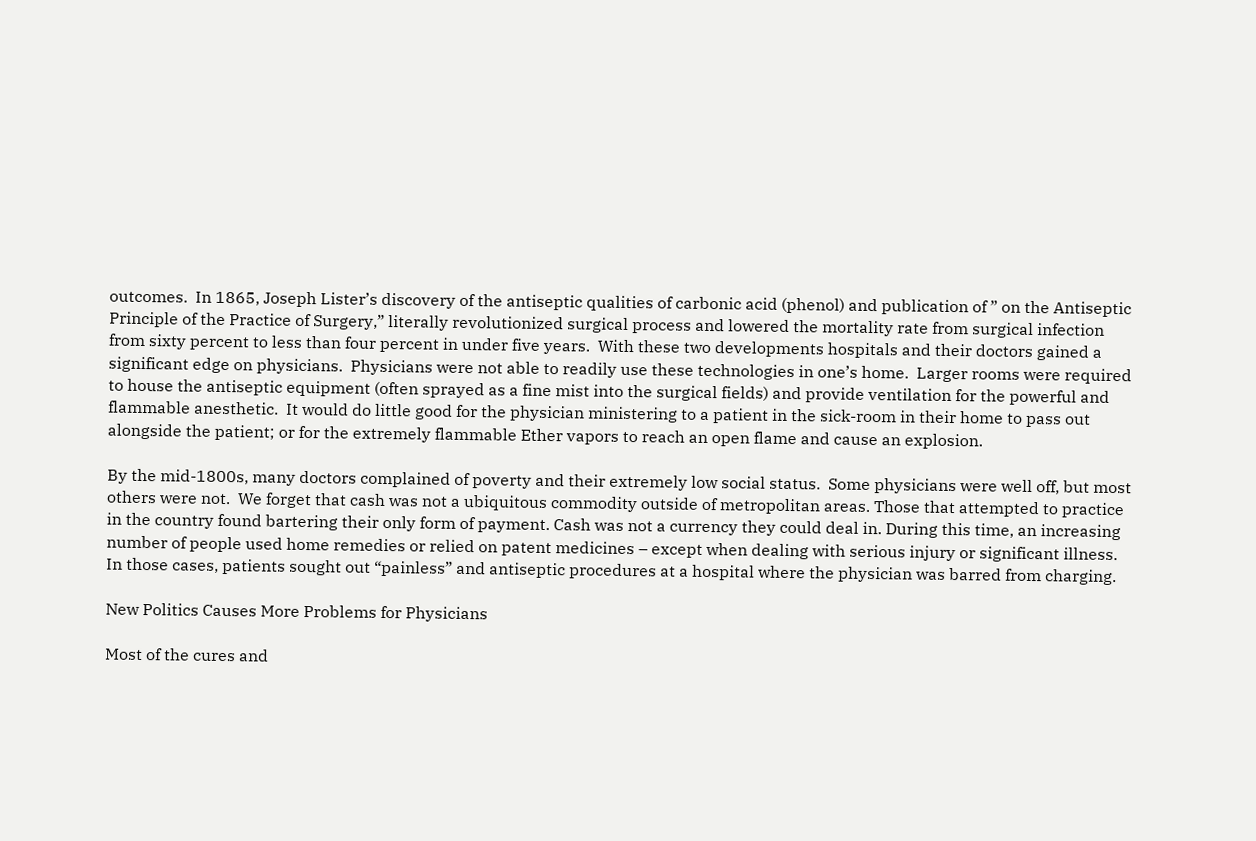outcomes.  In 1865, Joseph Lister’s discovery of the antiseptic qualities of carbonic acid (phenol) and publication of ” on the Antiseptic Principle of the Practice of Surgery,” literally revolutionized surgical process and lowered the mortality rate from surgical infection from sixty percent to less than four percent in under five years.  With these two developments hospitals and their doctors gained a significant edge on physicians.  Physicians were not able to readily use these technologies in one’s home.  Larger rooms were required to house the antiseptic equipment (often sprayed as a fine mist into the surgical fields) and provide ventilation for the powerful and flammable anesthetic.  It would do little good for the physician ministering to a patient in the sick-room in their home to pass out alongside the patient; or for the extremely flammable Ether vapors to reach an open flame and cause an explosion.

By the mid-1800s, many doctors complained of poverty and their extremely low social status.  Some physicians were well off, but most others were not.  We forget that cash was not a ubiquitous commodity outside of metropolitan areas. Those that attempted to practice in the country found bartering their only form of payment. Cash was not a currency they could deal in. During this time, an increasing number of people used home remedies or relied on patent medicines – except when dealing with serious injury or significant illness.  In those cases, patients sought out “painless” and antiseptic procedures at a hospital where the physician was barred from charging.

New Politics Causes More Problems for Physicians

Most of the cures and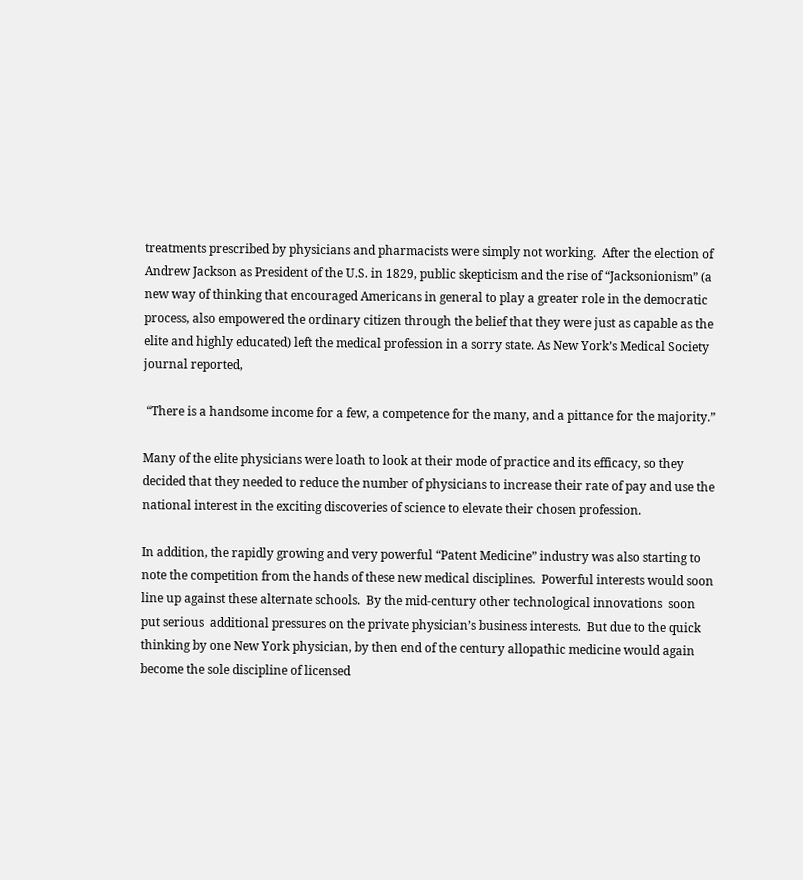treatments prescribed by physicians and pharmacists were simply not working.  After the election of Andrew Jackson as President of the U.S. in 1829, public skepticism and the rise of “Jacksonionism” (a new way of thinking that encouraged Americans in general to play a greater role in the democratic process, also empowered the ordinary citizen through the belief that they were just as capable as the elite and highly educated) left the medical profession in a sorry state. As New York’s Medical Society journal reported,

 “There is a handsome income for a few, a competence for the many, and a pittance for the majority.”

Many of the elite physicians were loath to look at their mode of practice and its efficacy, so they decided that they needed to reduce the number of physicians to increase their rate of pay and use the national interest in the exciting discoveries of science to elevate their chosen profession.

In addition, the rapidly growing and very powerful “Patent Medicine” industry was also starting to note the competition from the hands of these new medical disciplines.  Powerful interests would soon line up against these alternate schools.  By the mid-century other technological innovations  soon put serious  additional pressures on the private physician’s business interests.  But due to the quick thinking by one New York physician, by then end of the century allopathic medicine would again become the sole discipline of licensed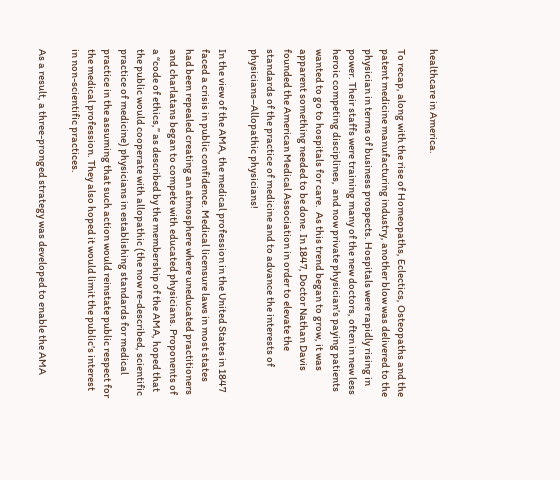healthcare in America.

To recap, along with the rise of Homeopaths, Eclectics, Osteopaths and the patent medicine manufacturing industry, another blow was delivered to the physician in terms of business prospects. Hospitals were rapidly rising in power. Their staffs were training many of the new doctors, often in new less heroic competing disciplines,  and now private physician’s paying patients wanted to go to hospitals for care.  As this trend began to grow, it was apparent something needed to be done. In 1847, Doctor Nathan Davis founded the American Medical Association in order to elevate the standards of the practice of medicine and to advance the interests of physicians–Allopathic physicians!

In the view of the AMA, the medical profession in the United States in 1847 faced a crisis in public confidence. Medical licensure laws in most states had been repealed creating an atmosphere where uneducated practitioners and charlatans began to compete with educated physicians. Proponents of a “code of ethics,” as described by the membership of the AMA, hoped that the public would cooperate with allopathic (the now re-described, scientific practice of medicine) physicians in establishing standards for medical practice in the assuming that such action would reinstate public respect for the medical profession. They also hoped it would limit the public’s interest in non-scientific practices.

As a result, a three-pronged strategy was developed to enable the AMA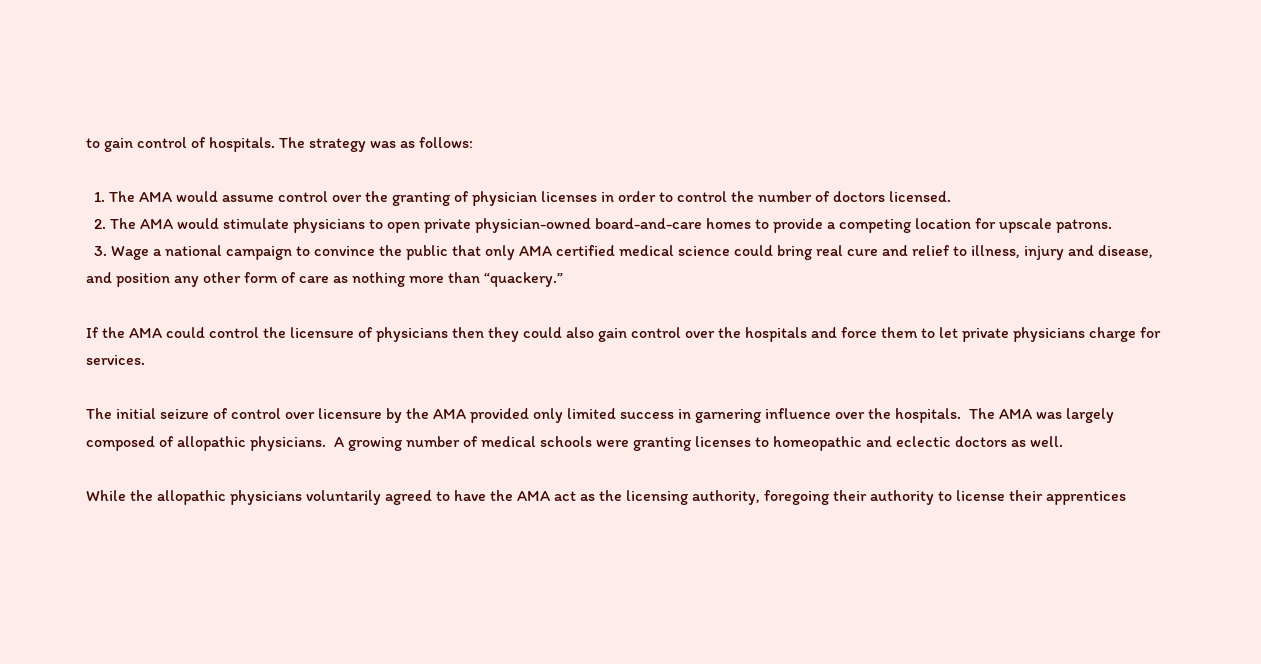to gain control of hospitals. The strategy was as follows:

  1. The AMA would assume control over the granting of physician licenses in order to control the number of doctors licensed.
  2. The AMA would stimulate physicians to open private physician-owned board-and-care homes to provide a competing location for upscale patrons.
  3. Wage a national campaign to convince the public that only AMA certified medical science could bring real cure and relief to illness, injury and disease, and position any other form of care as nothing more than “quackery.”

If the AMA could control the licensure of physicians then they could also gain control over the hospitals and force them to let private physicians charge for services.

The initial seizure of control over licensure by the AMA provided only limited success in garnering influence over the hospitals.  The AMA was largely composed of allopathic physicians.  A growing number of medical schools were granting licenses to homeopathic and eclectic doctors as well.

While the allopathic physicians voluntarily agreed to have the AMA act as the licensing authority, foregoing their authority to license their apprentices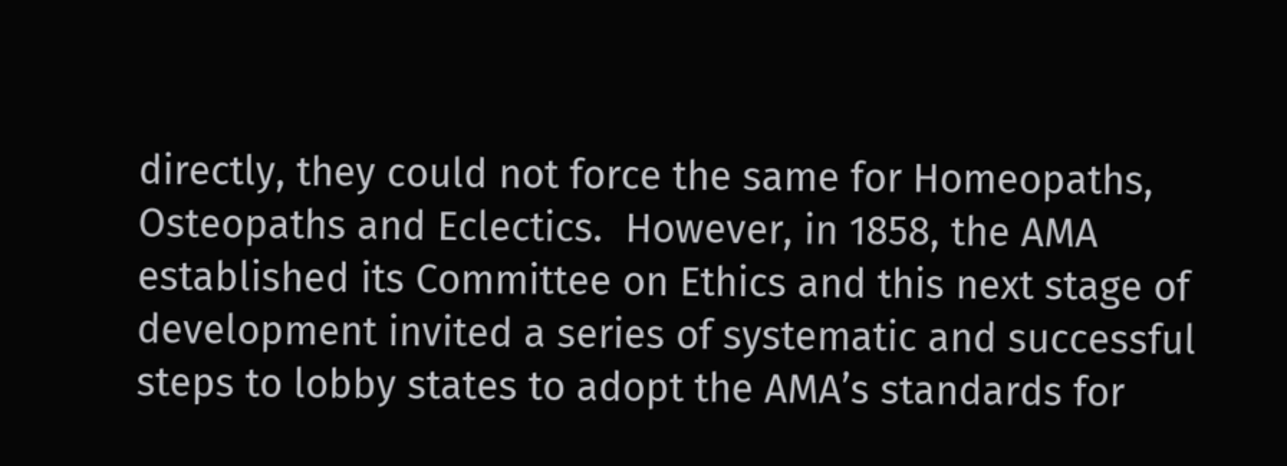directly, they could not force the same for Homeopaths, Osteopaths and Eclectics.  However, in 1858, the AMA established its Committee on Ethics and this next stage of development invited a series of systematic and successful steps to lobby states to adopt the AMA’s standards for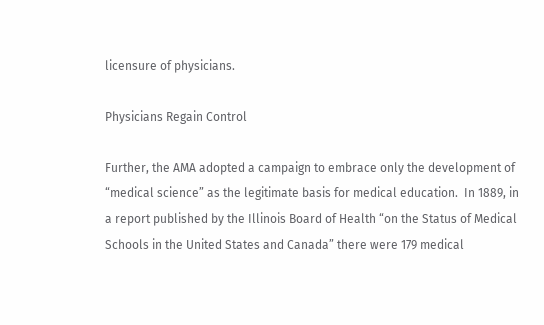licensure of physicians.

Physicians Regain Control

Further, the AMA adopted a campaign to embrace only the development of “medical science” as the legitimate basis for medical education.  In 1889, in a report published by the Illinois Board of Health “on the Status of Medical Schools in the United States and Canada” there were 179 medical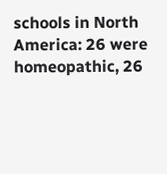schools in North America: 26 were homeopathic, 26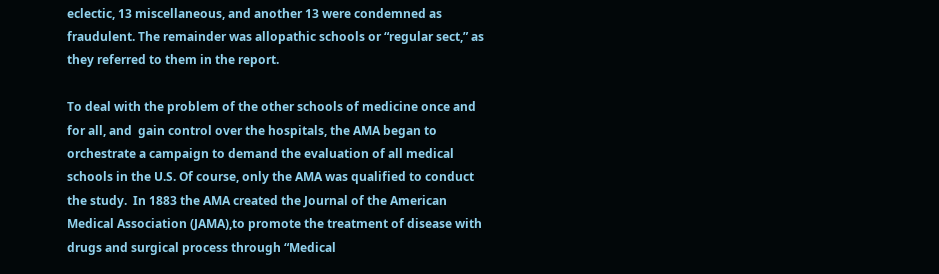eclectic, 13 miscellaneous, and another 13 were condemned as fraudulent. The remainder was allopathic schools or “regular sect,” as they referred to them in the report.

To deal with the problem of the other schools of medicine once and for all, and  gain control over the hospitals, the AMA began to orchestrate a campaign to demand the evaluation of all medical schools in the U.S. Of course, only the AMA was qualified to conduct the study.  In 1883 the AMA created the Journal of the American Medical Association (JAMA),to promote the treatment of disease with drugs and surgical process through “Medical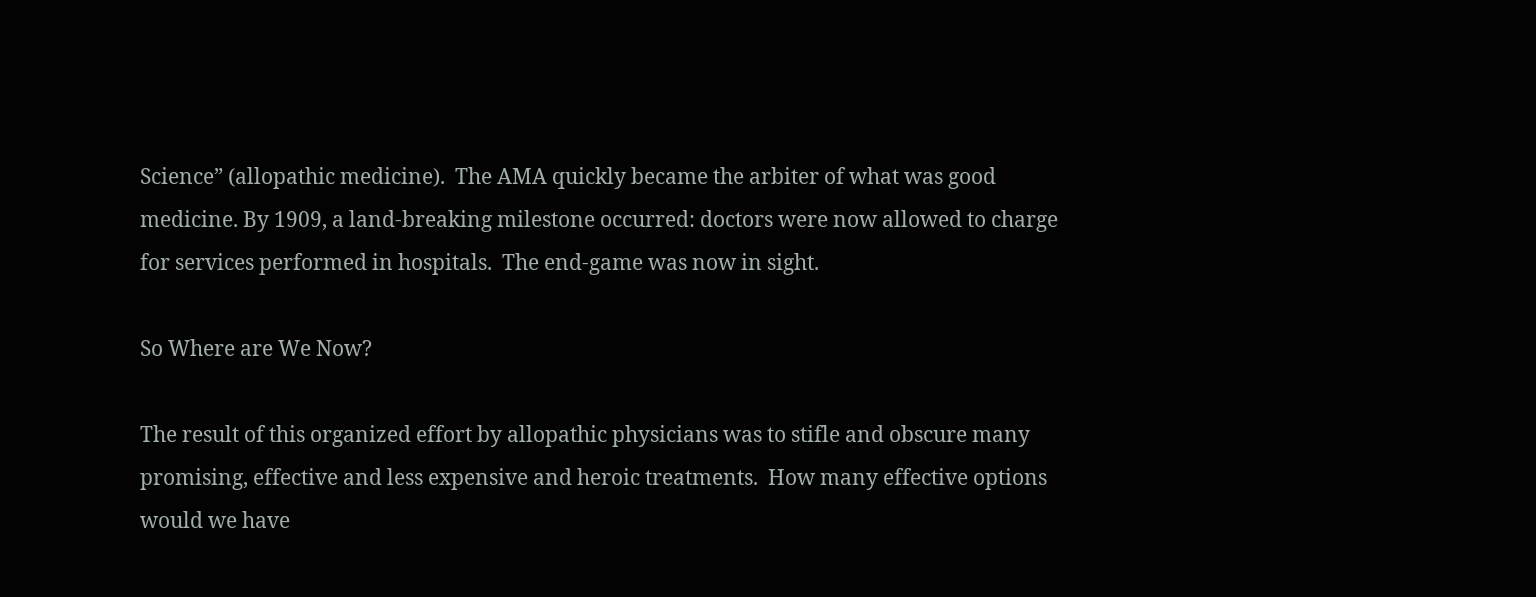Science” (allopathic medicine).  The AMA quickly became the arbiter of what was good medicine. By 1909, a land-breaking milestone occurred: doctors were now allowed to charge for services performed in hospitals.  The end-game was now in sight.

So Where are We Now?

The result of this organized effort by allopathic physicians was to stifle and obscure many promising, effective and less expensive and heroic treatments.  How many effective options would we have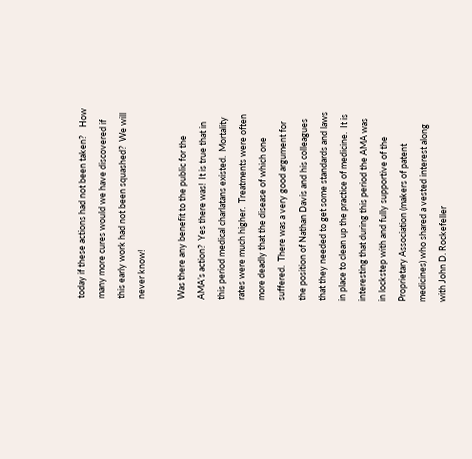today if these actions had not been taken?    How many more cures would we have discovered if this early work had not been squashed?  We will never know!

Was there any benefit to the public for the AMA’s action?  Yes there was!  It is true that in this period medical charlatans existed.  Mortality rates were much higher.  Treatments were often more deadly that the disease of which one suffered.  There was a very good argument for the position of Nathan Davis and his colleagues that they needed to get some standards and laws in place to clean up the practice of medicine.  It is interesting that during this period the AMA was in lockstep with and fully supportive of the Proprietary Association (makers of patent medicines) who shared a vested interest along with John D. Rockefeller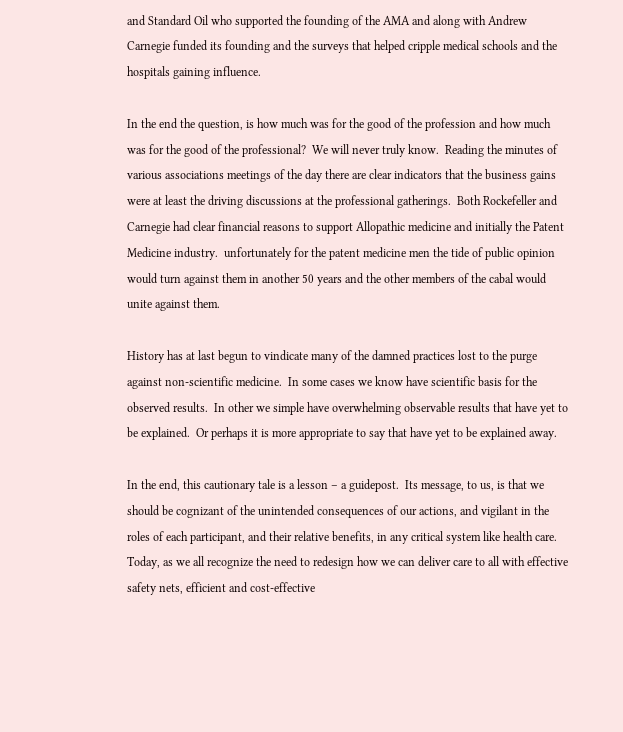and Standard Oil who supported the founding of the AMA and along with Andrew Carnegie funded its founding and the surveys that helped cripple medical schools and the hospitals gaining influence.

In the end the question, is how much was for the good of the profession and how much was for the good of the professional?  We will never truly know.  Reading the minutes of various associations meetings of the day there are clear indicators that the business gains were at least the driving discussions at the professional gatherings.  Both Rockefeller and Carnegie had clear financial reasons to support Allopathic medicine and initially the Patent Medicine industry.  unfortunately for the patent medicine men the tide of public opinion would turn against them in another 50 years and the other members of the cabal would unite against them.

History has at last begun to vindicate many of the damned practices lost to the purge against non-scientific medicine.  In some cases we know have scientific basis for the observed results.  In other we simple have overwhelming observable results that have yet to be explained.  Or perhaps it is more appropriate to say that have yet to be explained away.

In the end, this cautionary tale is a lesson – a guidepost.  Its message, to us, is that we should be cognizant of the unintended consequences of our actions, and vigilant in the roles of each participant, and their relative benefits, in any critical system like health care.  Today, as we all recognize the need to redesign how we can deliver care to all with effective safety nets, efficient and cost-effective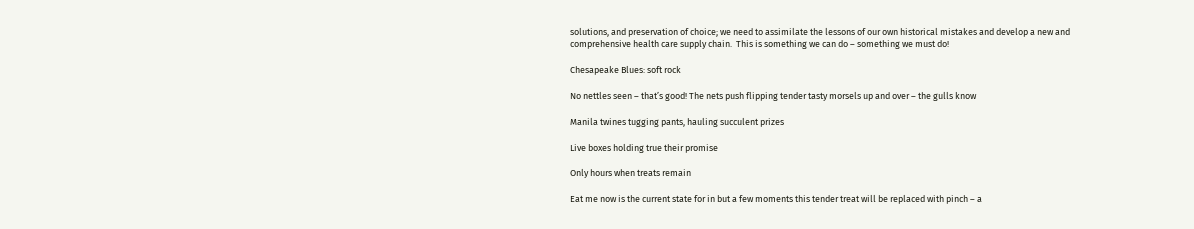solutions, and preservation of choice; we need to assimilate the lessons of our own historical mistakes and develop a new and comprehensive health care supply chain.  This is something we can do – something we must do!

Chesapeake Blues: soft rock

No nettles seen – that’s good! The nets push flipping tender tasty morsels up and over – the gulls know

Manila twines tugging pants, hauling succulent prizes

Live boxes holding true their promise

Only hours when treats remain

Eat me now is the current state for in but a few moments this tender treat will be replaced with pinch – a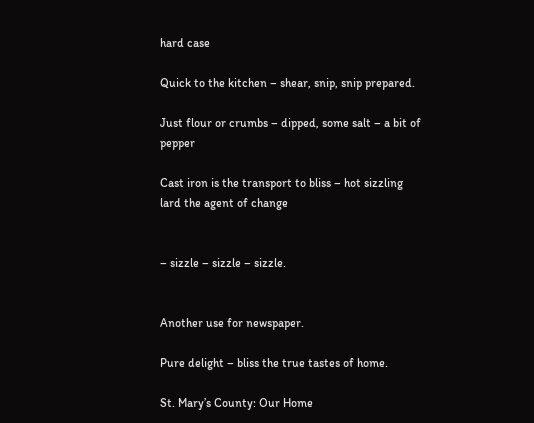hard case

Quick to the kitchen – shear, snip, snip prepared.

Just flour or crumbs – dipped, some salt – a bit of pepper

Cast iron is the transport to bliss – hot sizzling lard the agent of change


– sizzle – sizzle – sizzle.


Another use for newspaper.

Pure delight – bliss the true tastes of home.

St. Mary’s County: Our Home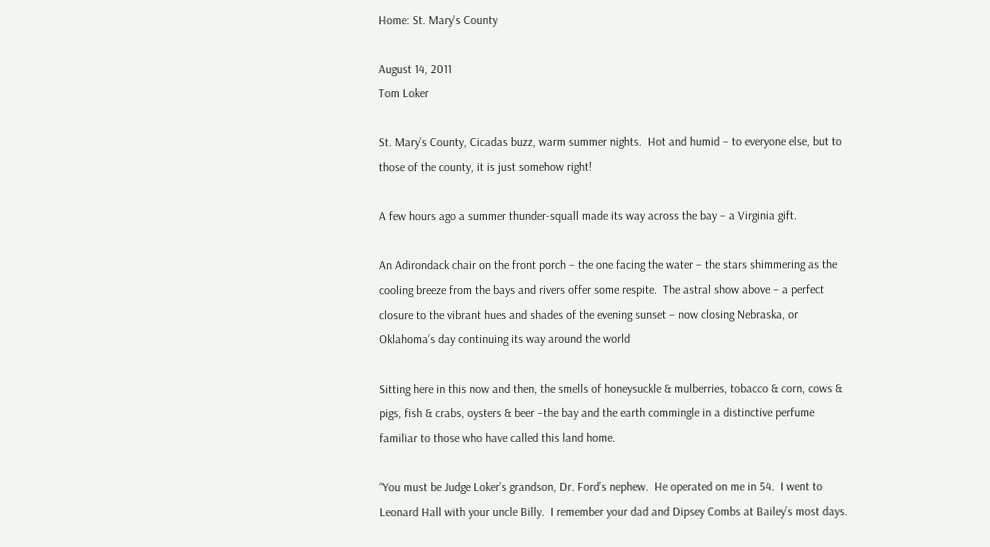Home: St. Mary's County

August 14, 2011
Tom Loker

St. Mary’s County, Cicadas buzz, warm summer nights.  Hot and humid – to everyone else, but to those of the county, it is just somehow right!

A few hours ago a summer thunder-squall made its way across the bay – a Virginia gift.

An Adirondack chair on the front porch – the one facing the water – the stars shimmering as the cooling breeze from the bays and rivers offer some respite.  The astral show above – a perfect closure to the vibrant hues and shades of the evening sunset – now closing Nebraska, or Oklahoma’s day continuing its way around the world

Sitting here in this now and then, the smells of honeysuckle & mulberries, tobacco & corn, cows & pigs, fish & crabs, oysters & beer –the bay and the earth commingle in a distinctive perfume familiar to those who have called this land home.

“You must be Judge Loker’s grandson, Dr. Ford’s nephew.  He operated on me in 54.  I went to Leonard Hall with your uncle Billy.  I remember your dad and Dipsey Combs at Bailey’s most days.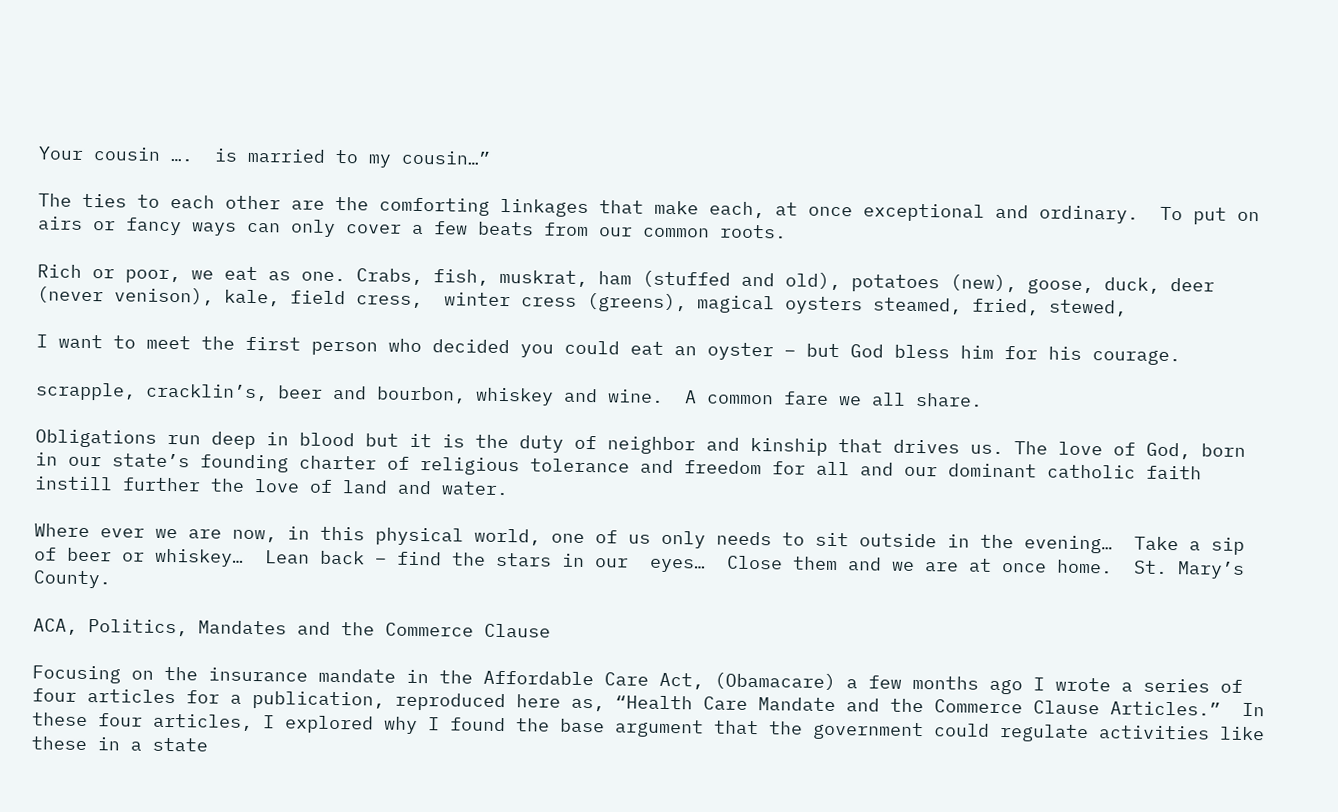Your cousin ….  is married to my cousin…”

The ties to each other are the comforting linkages that make each, at once exceptional and ordinary.  To put on airs or fancy ways can only cover a few beats from our common roots.

Rich or poor, we eat as one. Crabs, fish, muskrat, ham (stuffed and old), potatoes (new), goose, duck, deer (never venison), kale, field cress,  winter cress (greens), magical oysters steamed, fried, stewed,

I want to meet the first person who decided you could eat an oyster – but God bless him for his courage.

scrapple, cracklin’s, beer and bourbon, whiskey and wine.  A common fare we all share.

Obligations run deep in blood but it is the duty of neighbor and kinship that drives us. The love of God, born in our state’s founding charter of religious tolerance and freedom for all and our dominant catholic faith instill further the love of land and water.

Where ever we are now, in this physical world, one of us only needs to sit outside in the evening…  Take a sip of beer or whiskey…  Lean back – find the stars in our  eyes…  Close them and we are at once home.  St. Mary’s County.

ACA, Politics, Mandates and the Commerce Clause

Focusing on the insurance mandate in the Affordable Care Act, (Obamacare) a few months ago I wrote a series of four articles for a publication, reproduced here as, “Health Care Mandate and the Commerce Clause Articles.”  In these four articles, I explored why I found the base argument that the government could regulate activities like these in a state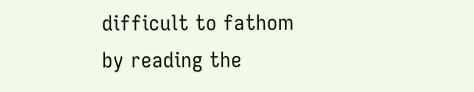difficult to fathom by reading the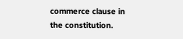commerce clause in the constitution.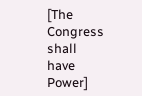[The Congress shall have Power]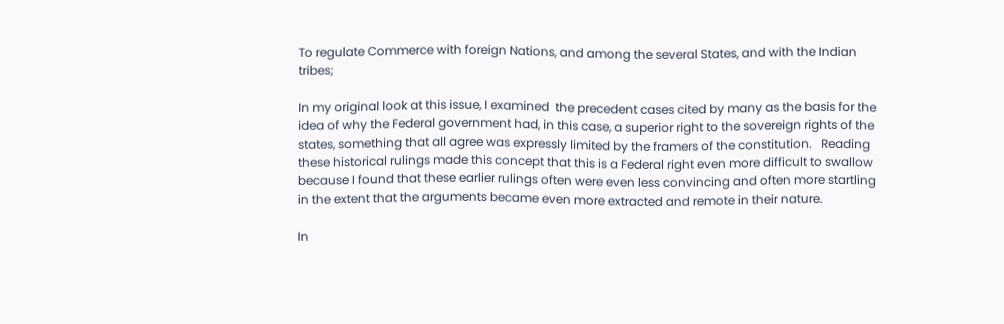To regulate Commerce with foreign Nations, and among the several States, and with the Indian tribes;

In my original look at this issue, I examined  the precedent cases cited by many as the basis for the idea of why the Federal government had, in this case, a superior right to the sovereign rights of the states, something that all agree was expressly limited by the framers of the constitution.   Reading these historical rulings made this concept that this is a Federal right even more difficult to swallow because I found that these earlier rulings often were even less convincing and often more startling in the extent that the arguments became even more extracted and remote in their nature.

In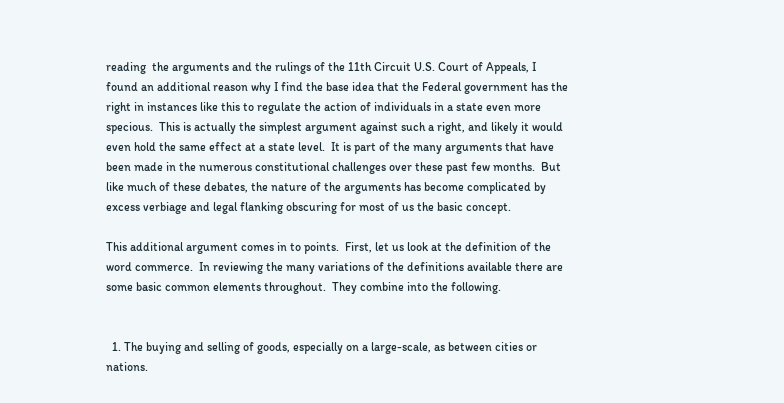reading  the arguments and the rulings of the 11th Circuit U.S. Court of Appeals, I found an additional reason why I find the base idea that the Federal government has the right in instances like this to regulate the action of individuals in a state even more specious.  This is actually the simplest argument against such a right, and likely it would even hold the same effect at a state level.  It is part of the many arguments that have been made in the numerous constitutional challenges over these past few months.  But like much of these debates, the nature of the arguments has become complicated by excess verbiage and legal flanking obscuring for most of us the basic concept.

This additional argument comes in to points.  First, let us look at the definition of the word commerce.  In reviewing the many variations of the definitions available there are some basic common elements throughout.  They combine into the following.


  1. The buying and selling of goods, especially on a large-scale, as between cities or nations.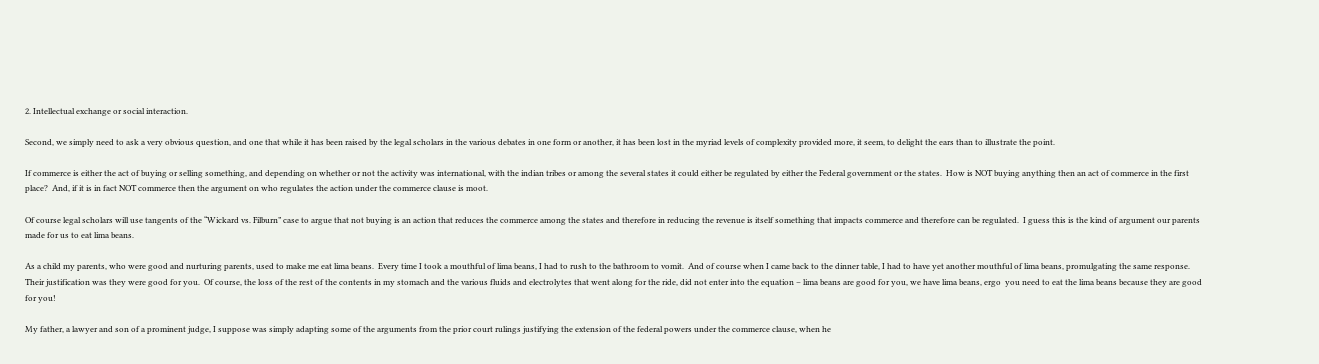2. Intellectual exchange or social interaction.

Second, we simply need to ask a very obvious question, and one that while it has been raised by the legal scholars in the various debates in one form or another, it has been lost in the myriad levels of complexity provided more, it seem, to delight the ears than to illustrate the point.

If commerce is either the act of buying or selling something, and depending on whether or not the activity was international, with the indian tribes or among the several states it could either be regulated by either the Federal government or the states.  How is NOT buying anything then an act of commerce in the first place?  And, if it is in fact NOT commerce then the argument on who regulates the action under the commerce clause is moot.

Of course legal scholars will use tangents of the “Wickard vs. Filburn” case to argue that not buying is an action that reduces the commerce among the states and therefore in reducing the revenue is itself something that impacts commerce and therefore can be regulated.  I guess this is the kind of argument our parents made for us to eat lima beans.

As a child my parents, who were good and nurturing parents, used to make me eat lima beans.  Every time I took a mouthful of lima beans, I had to rush to the bathroom to vomit.  And of course when I came back to the dinner table, I had to have yet another mouthful of lima beans, promulgating the same response.  Their justification was they were good for you.  Of course, the loss of the rest of the contents in my stomach and the various fluids and electrolytes that went along for the ride, did not enter into the equation – lima beans are good for you, we have lima beans, ergo  you need to eat the lima beans because they are good for you!

My father, a lawyer and son of a prominent judge, I suppose was simply adapting some of the arguments from the prior court rulings justifying the extension of the federal powers under the commerce clause, when he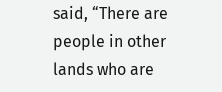said, “There are people in other lands who are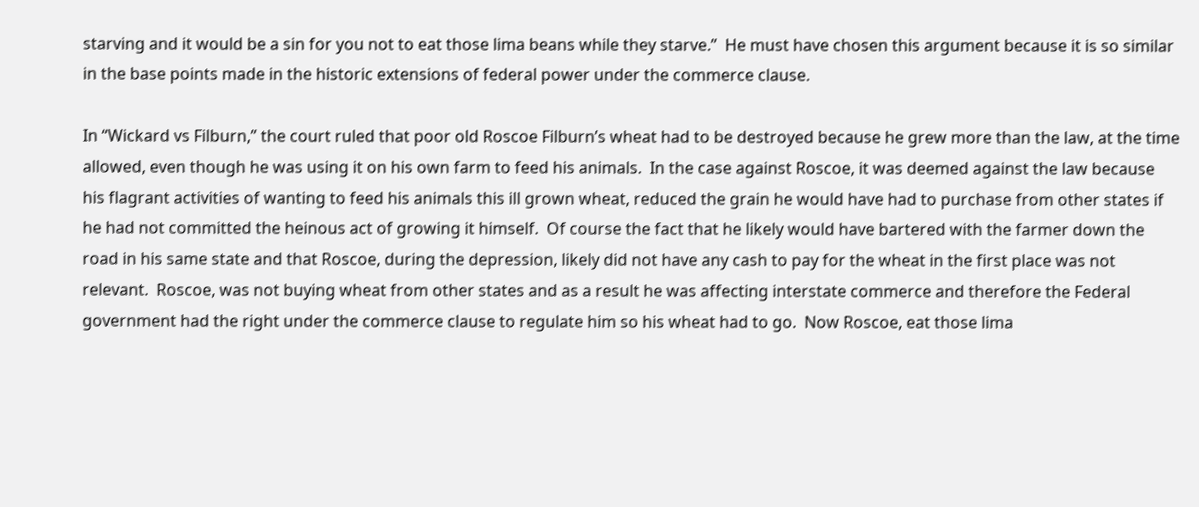starving and it would be a sin for you not to eat those lima beans while they starve.”  He must have chosen this argument because it is so similar in the base points made in the historic extensions of federal power under the commerce clause.

In “Wickard vs Filburn,” the court ruled that poor old Roscoe Filburn’s wheat had to be destroyed because he grew more than the law, at the time allowed, even though he was using it on his own farm to feed his animals.  In the case against Roscoe, it was deemed against the law because his flagrant activities of wanting to feed his animals this ill grown wheat, reduced the grain he would have had to purchase from other states if he had not committed the heinous act of growing it himself.  Of course the fact that he likely would have bartered with the farmer down the road in his same state and that Roscoe, during the depression, likely did not have any cash to pay for the wheat in the first place was not relevant.  Roscoe, was not buying wheat from other states and as a result he was affecting interstate commerce and therefore the Federal government had the right under the commerce clause to regulate him so his wheat had to go.  Now Roscoe, eat those lima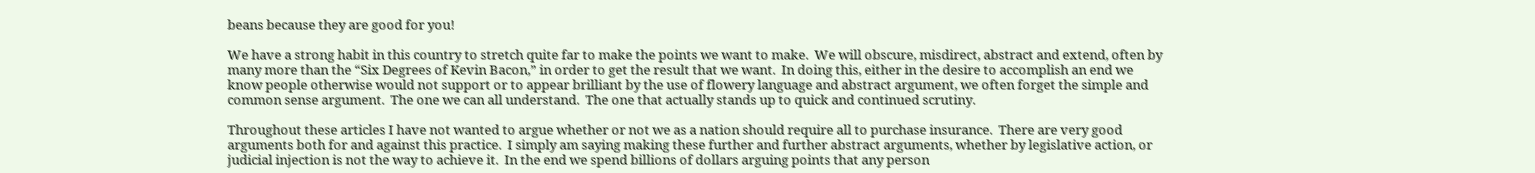beans because they are good for you!

We have a strong habit in this country to stretch quite far to make the points we want to make.  We will obscure, misdirect, abstract and extend, often by many more than the “Six Degrees of Kevin Bacon,” in order to get the result that we want.  In doing this, either in the desire to accomplish an end we know people otherwise would not support or to appear brilliant by the use of flowery language and abstract argument, we often forget the simple and common sense argument.  The one we can all understand.  The one that actually stands up to quick and continued scrutiny.

Throughout these articles I have not wanted to argue whether or not we as a nation should require all to purchase insurance.  There are very good arguments both for and against this practice.  I simply am saying making these further and further abstract arguments, whether by legislative action, or judicial injection is not the way to achieve it.  In the end we spend billions of dollars arguing points that any person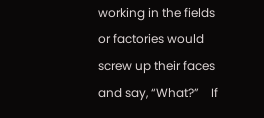working in the fields or factories would screw up their faces and say, “What?”    If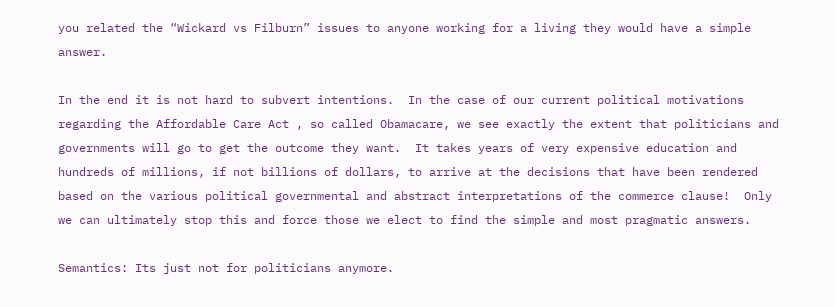you related the “Wickard vs Filburn” issues to anyone working for a living they would have a simple answer.

In the end it is not hard to subvert intentions.  In the case of our current political motivations regarding the Affordable Care Act , so called Obamacare, we see exactly the extent that politicians and governments will go to get the outcome they want.  It takes years of very expensive education and hundreds of millions, if not billions of dollars, to arrive at the decisions that have been rendered based on the various political governmental and abstract interpretations of the commerce clause!  Only we can ultimately stop this and force those we elect to find the simple and most pragmatic answers.

Semantics: Its just not for politicians anymore.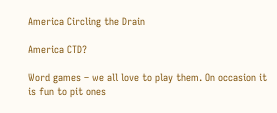America Circling the Drain

America CTD?

Word games – we all love to play them. On occasion it is fun to pit ones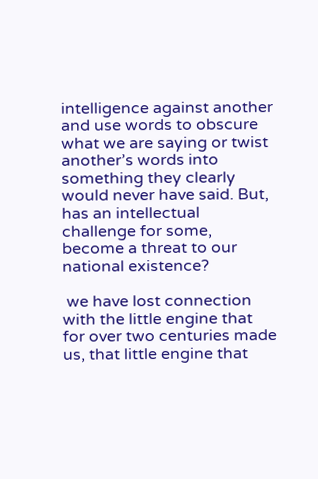intelligence against another and use words to obscure what we are saying or twist another’s words into something they clearly would never have said. But, has an intellectual challenge for some, become a threat to our national existence?

 we have lost connection with the little engine that for over two centuries made us, that little engine that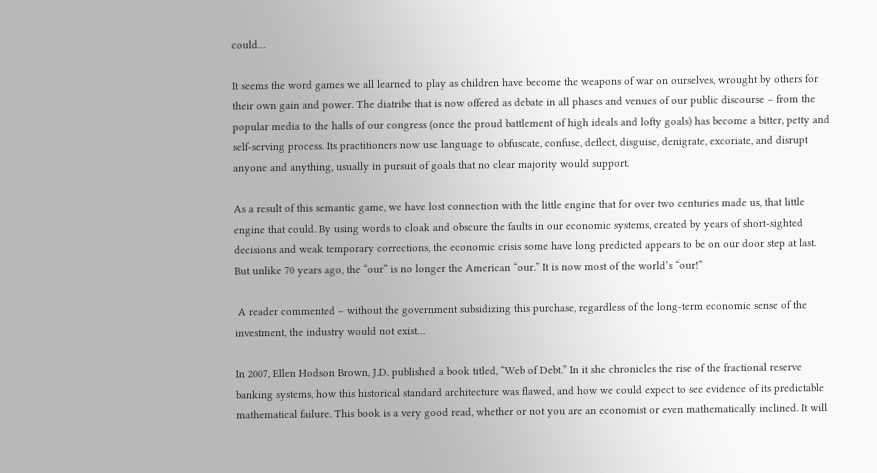could…

It seems the word games we all learned to play as children have become the weapons of war on ourselves, wrought by others for their own gain and power. The diatribe that is now offered as debate in all phases and venues of our public discourse – from the popular media to the halls of our congress (once the proud battlement of high ideals and lofty goals) has become a bitter, petty and self-serving process. Its practitioners now use language to obfuscate, confuse, deflect, disguise, denigrate, excoriate, and disrupt anyone and anything, usually in pursuit of goals that no clear majority would support.

As a result of this semantic game, we have lost connection with the little engine that for over two centuries made us, that little engine that could. By using words to cloak and obscure the faults in our economic systems, created by years of short-sighted decisions and weak temporary corrections, the economic crisis some have long predicted appears to be on our door step at last. But unlike 70 years ago, the “our” is no longer the American “our.” It is now most of the world’s “our!”

 A reader commented – without the government subsidizing this purchase, regardless of the long-term economic sense of the investment, the industry would not exist…

In 2007, Ellen Hodson Brown, J.D. published a book titled, “Web of Debt.” In it she chronicles the rise of the fractional reserve banking systems, how this historical standard architecture was flawed, and how we could expect to see evidence of its predictable mathematical failure. This book is a very good read, whether or not you are an economist or even mathematically inclined. It will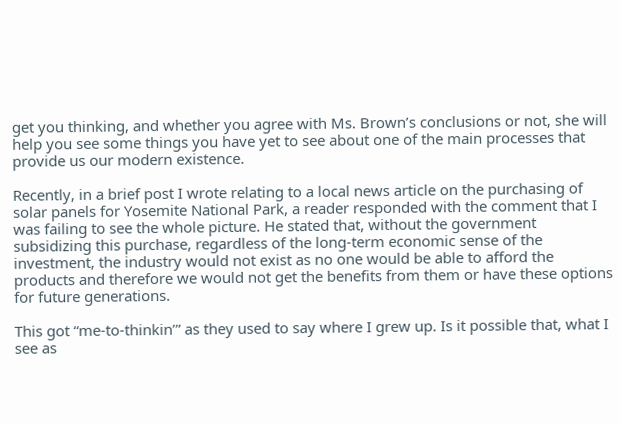get you thinking, and whether you agree with Ms. Brown’s conclusions or not, she will help you see some things you have yet to see about one of the main processes that provide us our modern existence.

Recently, in a brief post I wrote relating to a local news article on the purchasing of solar panels for Yosemite National Park, a reader responded with the comment that I was failing to see the whole picture. He stated that, without the government subsidizing this purchase, regardless of the long-term economic sense of the investment, the industry would not exist as no one would be able to afford the products and therefore we would not get the benefits from them or have these options for future generations.

This got “me-to-thinkin’” as they used to say where I grew up. Is it possible that, what I see as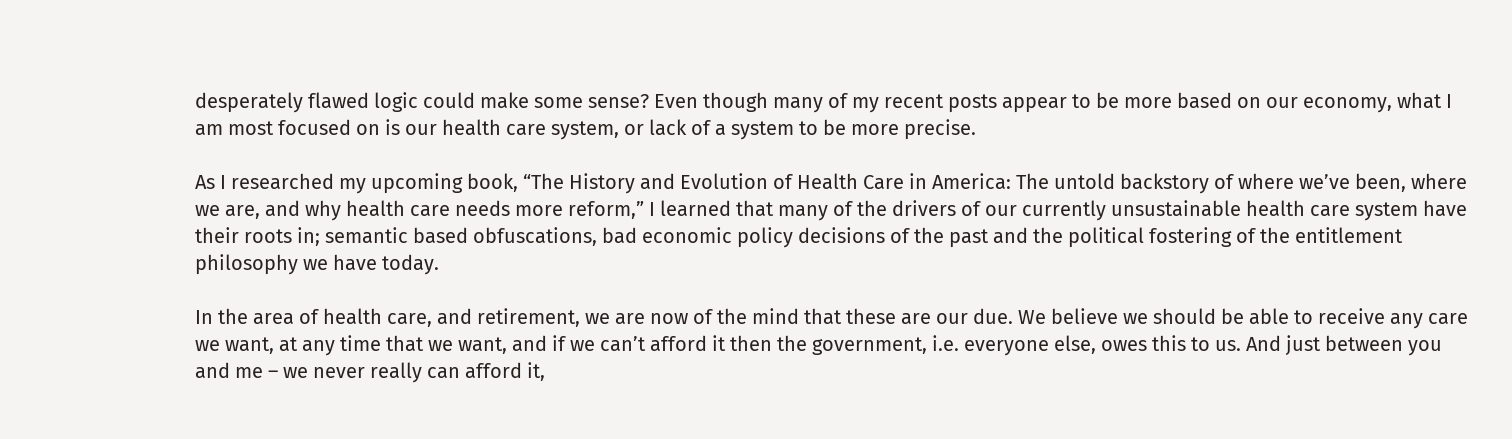desperately flawed logic could make some sense? Even though many of my recent posts appear to be more based on our economy, what I am most focused on is our health care system, or lack of a system to be more precise.

As I researched my upcoming book, “The History and Evolution of Health Care in America: The untold backstory of where we’ve been, where we are, and why health care needs more reform,” I learned that many of the drivers of our currently unsustainable health care system have their roots in; semantic based obfuscations, bad economic policy decisions of the past and the political fostering of the entitlement philosophy we have today.

In the area of health care, and retirement, we are now of the mind that these are our due. We believe we should be able to receive any care we want, at any time that we want, and if we can’t afford it then the government, i.e. everyone else, owes this to us. And just between you and me – we never really can afford it,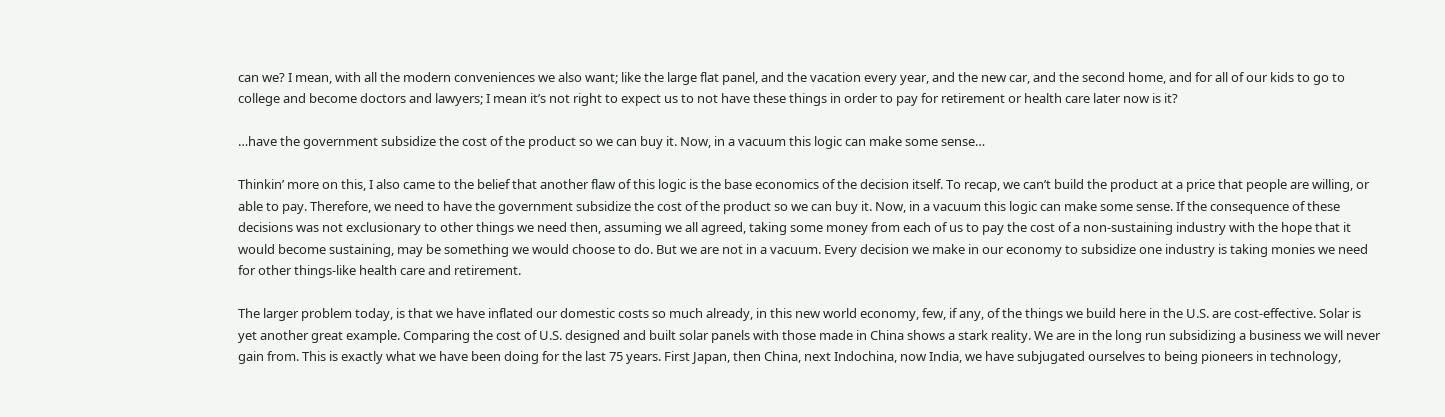can we? I mean, with all the modern conveniences we also want; like the large flat panel, and the vacation every year, and the new car, and the second home, and for all of our kids to go to college and become doctors and lawyers; I mean it’s not right to expect us to not have these things in order to pay for retirement or health care later now is it?

…have the government subsidize the cost of the product so we can buy it. Now, in a vacuum this logic can make some sense…

Thinkin’ more on this, I also came to the belief that another flaw of this logic is the base economics of the decision itself. To recap, we can’t build the product at a price that people are willing, or able to pay. Therefore, we need to have the government subsidize the cost of the product so we can buy it. Now, in a vacuum this logic can make some sense. If the consequence of these decisions was not exclusionary to other things we need then, assuming we all agreed, taking some money from each of us to pay the cost of a non-sustaining industry with the hope that it would become sustaining, may be something we would choose to do. But we are not in a vacuum. Every decision we make in our economy to subsidize one industry is taking monies we need for other things-like health care and retirement.

The larger problem today, is that we have inflated our domestic costs so much already, in this new world economy, few, if any, of the things we build here in the U.S. are cost-effective. Solar is yet another great example. Comparing the cost of U.S. designed and built solar panels with those made in China shows a stark reality. We are in the long run subsidizing a business we will never gain from. This is exactly what we have been doing for the last 75 years. First Japan, then China, next Indochina, now India, we have subjugated ourselves to being pioneers in technology,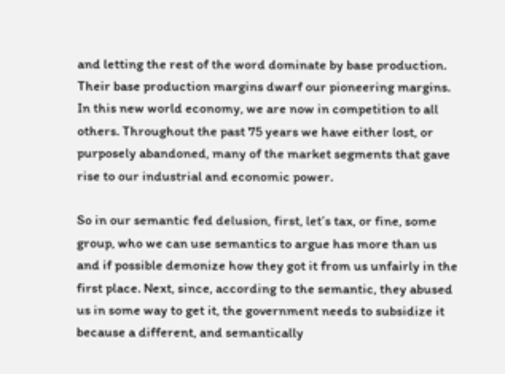and letting the rest of the word dominate by base production. Their base production margins dwarf our pioneering margins. In this new world economy, we are now in competition to all others. Throughout the past 75 years we have either lost, or purposely abandoned, many of the market segments that gave rise to our industrial and economic power.

So in our semantic fed delusion, first, let’s tax, or fine, some group, who we can use semantics to argue has more than us and if possible demonize how they got it from us unfairly in the first place. Next, since, according to the semantic, they abused us in some way to get it, the government needs to subsidize it because a different, and semantically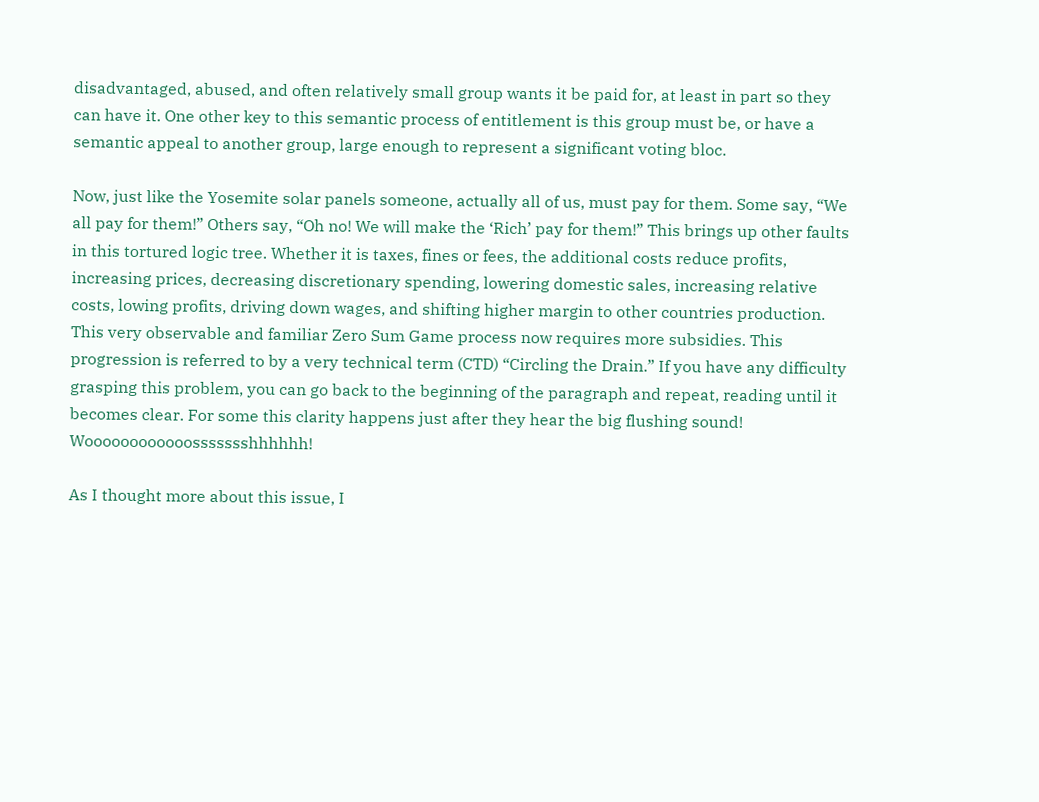disadvantaged, abused, and often relatively small group wants it be paid for, at least in part so they can have it. One other key to this semantic process of entitlement is this group must be, or have a semantic appeal to another group, large enough to represent a significant voting bloc.

Now, just like the Yosemite solar panels someone, actually all of us, must pay for them. Some say, “We all pay for them!” Others say, “Oh no! We will make the ‘Rich’ pay for them!” This brings up other faults in this tortured logic tree. Whether it is taxes, fines or fees, the additional costs reduce profits, increasing prices, decreasing discretionary spending, lowering domestic sales, increasing relative costs, lowing profits, driving down wages, and shifting higher margin to other countries production. This very observable and familiar Zero Sum Game process now requires more subsidies. This progression is referred to by a very technical term (CTD) “Circling the Drain.” If you have any difficulty grasping this problem, you can go back to the beginning of the paragraph and repeat, reading until it becomes clear. For some this clarity happens just after they hear the big flushing sound! Woooooooooooossssssshhhhhh!

As I thought more about this issue, I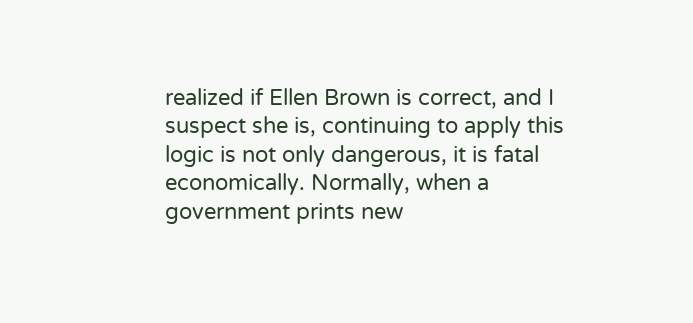realized if Ellen Brown is correct, and I suspect she is, continuing to apply this logic is not only dangerous, it is fatal economically. Normally, when a government prints new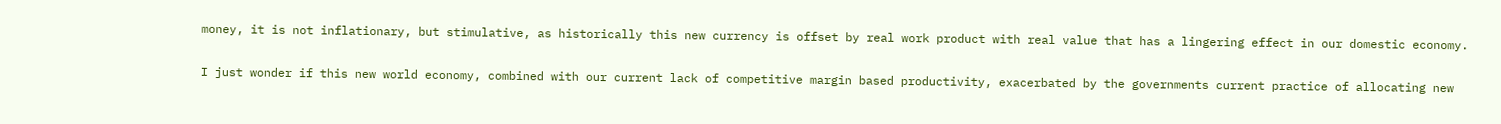money, it is not inflationary, but stimulative, as historically this new currency is offset by real work product with real value that has a lingering effect in our domestic economy.

I just wonder if this new world economy, combined with our current lack of competitive margin based productivity, exacerbated by the governments current practice of allocating new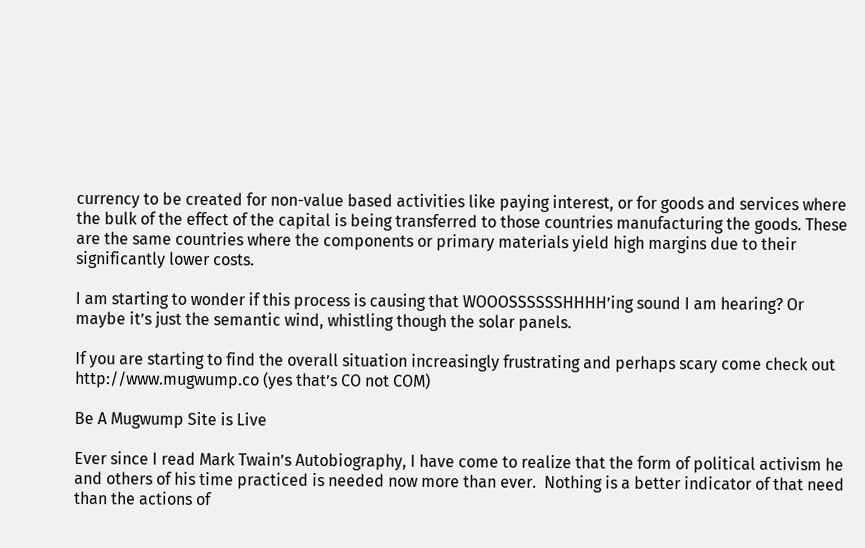currency to be created for non-value based activities like paying interest, or for goods and services where the bulk of the effect of the capital is being transferred to those countries manufacturing the goods. These are the same countries where the components or primary materials yield high margins due to their significantly lower costs.

I am starting to wonder if this process is causing that WOOOSSSSSSHHHH’ing sound I am hearing? Or maybe it’s just the semantic wind, whistling though the solar panels.

If you are starting to find the overall situation increasingly frustrating and perhaps scary come check out http://www.mugwump.co (yes that’s CO not COM)

Be A Mugwump Site is Live

Ever since I read Mark Twain’s Autobiography, I have come to realize that the form of political activism he and others of his time practiced is needed now more than ever.  Nothing is a better indicator of that need than the actions of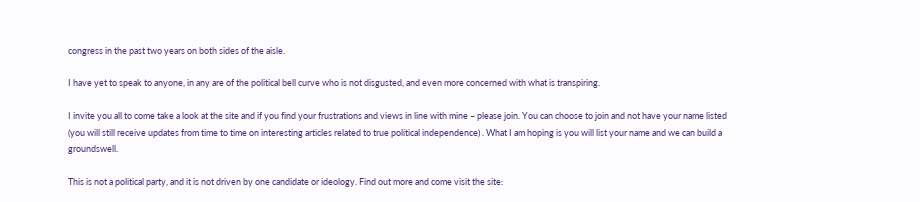congress in the past two years on both sides of the aisle.

I have yet to speak to anyone, in any are of the political bell curve who is not disgusted, and even more concerned with what is transpiring.

I invite you all to come take a look at the site and if you find your frustrations and views in line with mine – please join. You can choose to join and not have your name listed (you will still receive updates from time to time on interesting articles related to true political independence) . What I am hoping is you will list your name and we can build a groundswell.

This is not a political party, and it is not driven by one candidate or ideology. Find out more and come visit the site: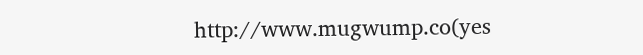http://www.mugwump.co(yes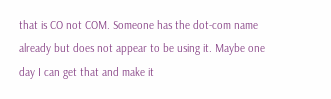that is CO not COM. Someone has the dot-com name already but does not appear to be using it. Maybe one day I can get that and make it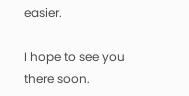easier.

I hope to see you there soon.